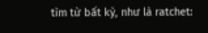tìm từ bất kỳ, như là ratchet: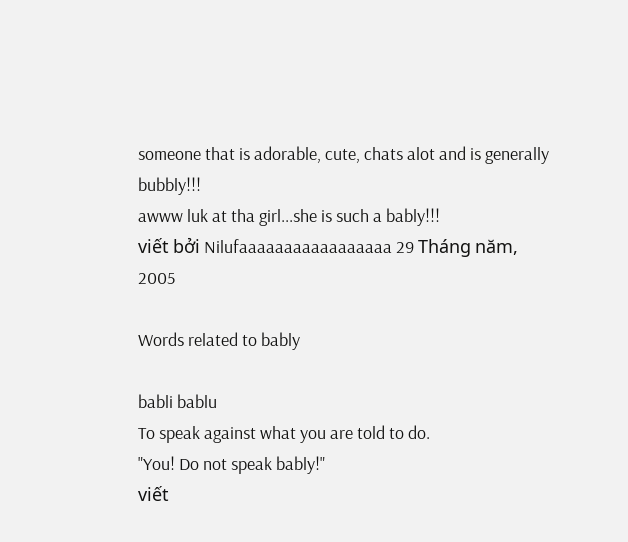someone that is adorable, cute, chats alot and is generally bubbly!!!
awww luk at tha girl...she is such a bably!!!
viết bởi Nilufaaaaaaaaaaaaaaaaa 29 Tháng năm, 2005

Words related to bably

babli bablu
To speak against what you are told to do.
"You! Do not speak bably!"
viết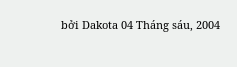bởi Dakota 04 Tháng sáu, 2004